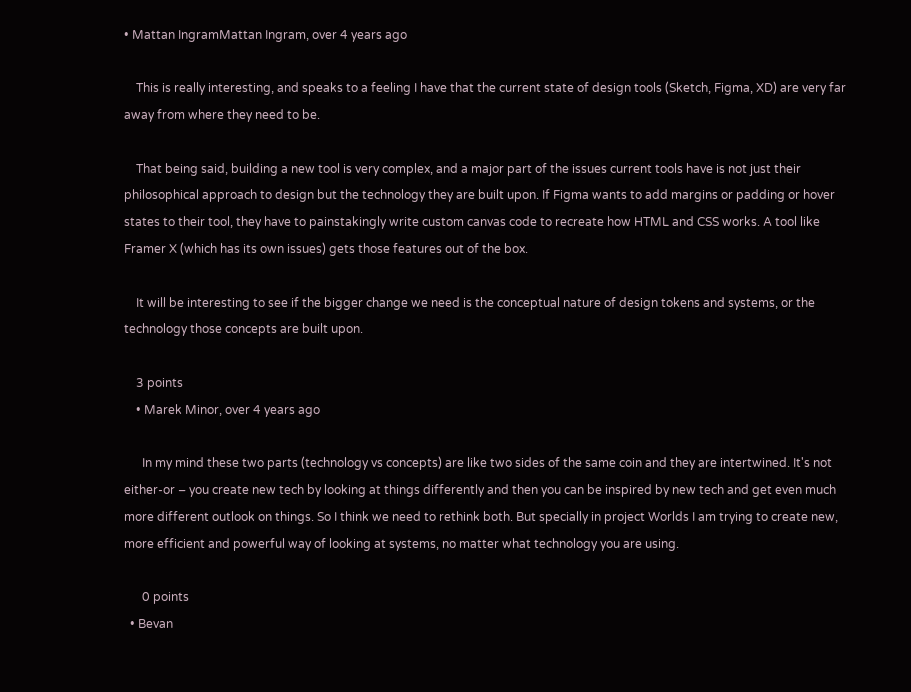• Mattan IngramMattan Ingram, over 4 years ago

    This is really interesting, and speaks to a feeling I have that the current state of design tools (Sketch, Figma, XD) are very far away from where they need to be.

    That being said, building a new tool is very complex, and a major part of the issues current tools have is not just their philosophical approach to design but the technology they are built upon. If Figma wants to add margins or padding or hover states to their tool, they have to painstakingly write custom canvas code to recreate how HTML and CSS works. A tool like Framer X (which has its own issues) gets those features out of the box.

    It will be interesting to see if the bigger change we need is the conceptual nature of design tokens and systems, or the technology those concepts are built upon.

    3 points
    • Marek Minor, over 4 years ago

      In my mind these two parts (technology vs concepts) are like two sides of the same coin and they are intertwined. It's not either-or – you create new tech by looking at things differently and then you can be inspired by new tech and get even much more different outlook on things. So I think we need to rethink both. But specially in project Worlds I am trying to create new, more efficient and powerful way of looking at systems, no matter what technology you are using.

      0 points
  • Bevan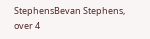StephensBevan Stephens, over 4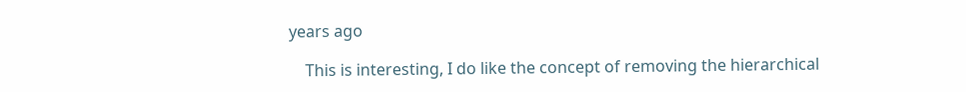years ago

    This is interesting, I do like the concept of removing the hierarchical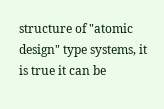structure of "atomic design" type systems, it is true it can be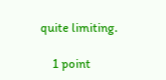quite limiting.

    1 point